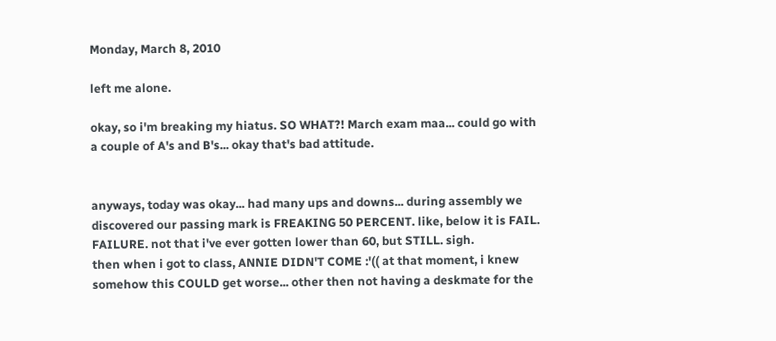Monday, March 8, 2010

left me alone.

okay, so i'm breaking my hiatus. SO WHAT?! March exam maa... could go with a couple of A's and B's... okay that's bad attitude.


anyways, today was okay... had many ups and downs... during assembly we discovered our passing mark is FREAKING 50 PERCENT. like, below it is FAIL. FAILURE. not that i've ever gotten lower than 60, but STILL. sigh.
then when i got to class, ANNIE DIDN'T COME :'(( at that moment, i knew somehow this COULD get worse... other then not having a deskmate for the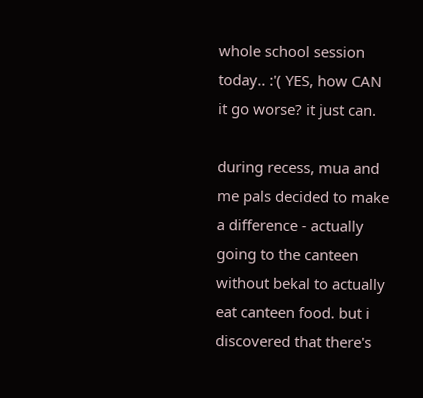whole school session today.. :'( YES, how CAN it go worse? it just can.

during recess, mua and me pals decided to make a difference - actually going to the canteen without bekal to actually eat canteen food. but i discovered that there's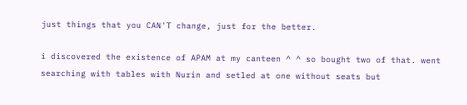just things that you CAN'T change, just for the better.

i discovered the existence of APAM at my canteen ^ ^ so bought two of that. went searching with tables with Nurin and setled at one without seats but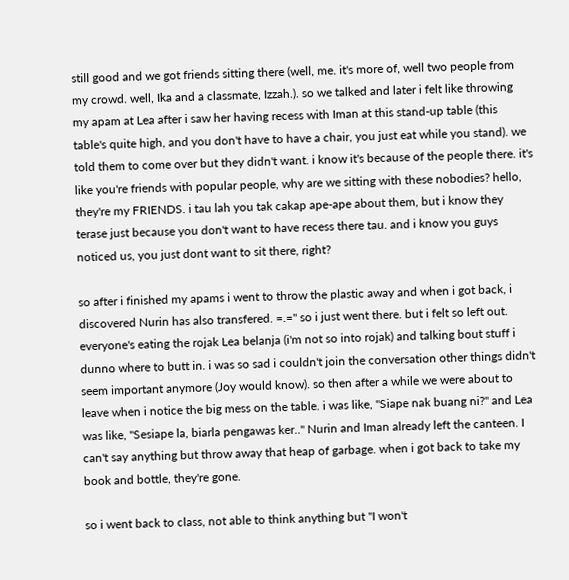still good and we got friends sitting there (well, me. it's more of, well two people from my crowd. well, Ika and a classmate, Izzah.). so we talked and later i felt like throwing my apam at Lea after i saw her having recess with Iman at this stand-up table (this table's quite high, and you don't have to have a chair, you just eat while you stand). we told them to come over but they didn't want. i know it's because of the people there. it's like you're friends with popular people, why are we sitting with these nobodies? hello, they're my FRIENDS. i tau lah you tak cakap ape-ape about them, but i know they terase just because you don't want to have recess there tau. and i know you guys noticed us, you just dont want to sit there, right?

so after i finished my apams i went to throw the plastic away and when i got back, i discovered Nurin has also transfered. =.=" so i just went there. but i felt so left out. everyone's eating the rojak Lea belanja (i'm not so into rojak) and talking bout stuff i dunno where to butt in. i was so sad i couldn't join the conversation other things didn't seem important anymore (Joy would know). so then after a while we were about to leave when i notice the big mess on the table. i was like, "Siape nak buang ni?" and Lea was like, "Sesiape la, biarla pengawas ker.." Nurin and Iman already left the canteen. I can't say anything but throw away that heap of garbage. when i got back to take my book and bottle, they're gone.

so i went back to class, not able to think anything but "I won't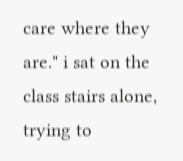care where they are." i sat on the class stairs alone, trying to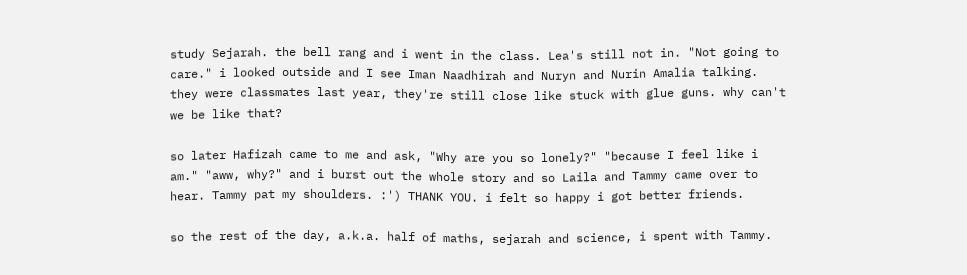study Sejarah. the bell rang and i went in the class. Lea's still not in. "Not going to care." i looked outside and I see Iman Naadhirah and Nuryn and Nurin Amalia talking. they were classmates last year, they're still close like stuck with glue guns. why can't we be like that?

so later Hafizah came to me and ask, "Why are you so lonely?" "because I feel like i am." "aww, why?" and i burst out the whole story and so Laila and Tammy came over to hear. Tammy pat my shoulders. :') THANK YOU. i felt so happy i got better friends.

so the rest of the day, a.k.a. half of maths, sejarah and science, i spent with Tammy.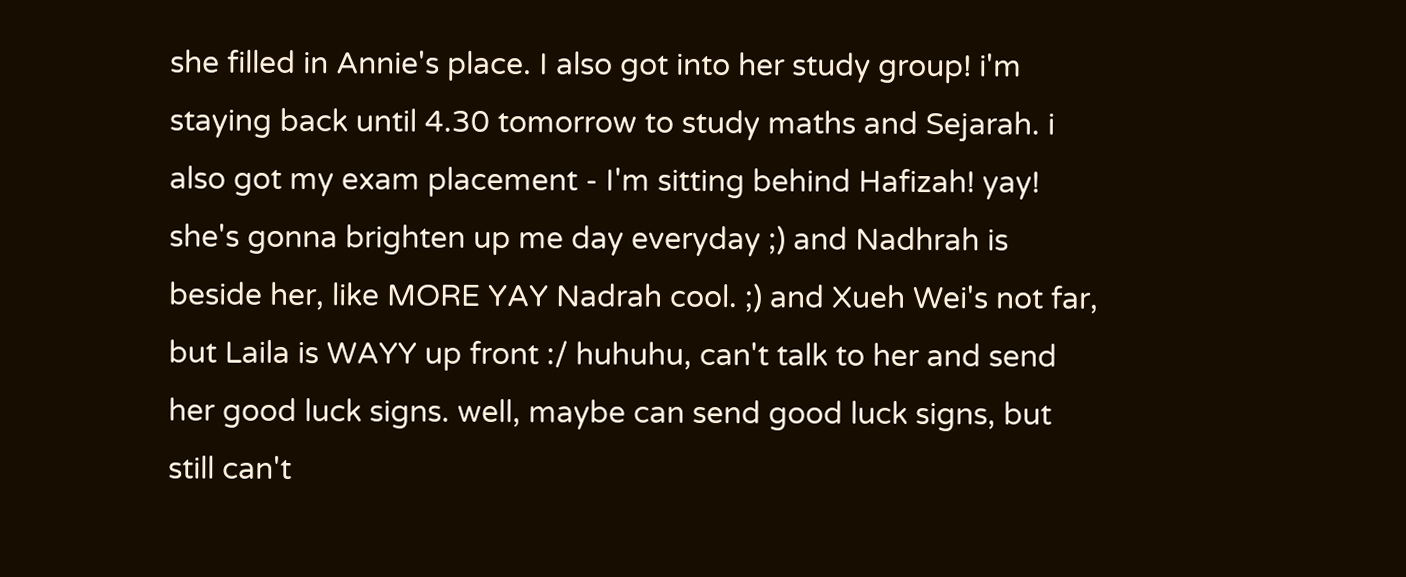she filled in Annie's place. I also got into her study group! i'm staying back until 4.30 tomorrow to study maths and Sejarah. i also got my exam placement - I'm sitting behind Hafizah! yay! she's gonna brighten up me day everyday ;) and Nadhrah is beside her, like MORE YAY Nadrah cool. ;) and Xueh Wei's not far, but Laila is WAYY up front :/ huhuhu, can't talk to her and send her good luck signs. well, maybe can send good luck signs, but still can't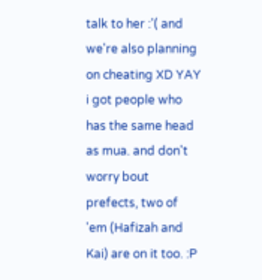talk to her :'( and we're also planning on cheating XD YAY i got people who has the same head as mua. and don't worry bout prefects, two of 'em (Hafizah and Kai) are on it too. :P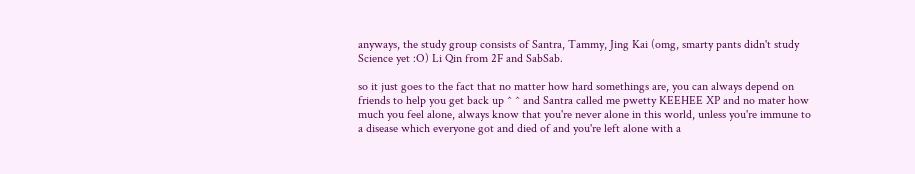anyways, the study group consists of Santra, Tammy, Jing Kai (omg, smarty pants didn't study Science yet :O) Li Qin from 2F and SabSab.

so it just goes to the fact that no matter how hard somethings are, you can always depend on friends to help you get back up ^ ^ and Santra called me pwetty KEEHEE XP and no mater how much you feel alone, always know that you're never alone in this world, unless you're immune to a disease which everyone got and died of and you're left alone with a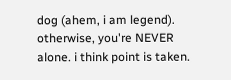dog (ahem, i am legend). otherwise, you're NEVER alone. i think point is taken.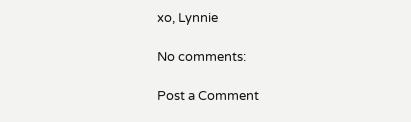xo, Lynnie

No comments:

Post a Comment